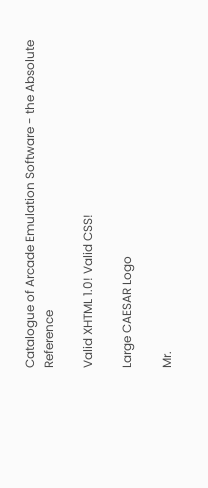Catalogue of Arcade Emulation Software - the Absolute Reference

Valid XHTML 1.0! Valid CSS!

Large CAESAR Logo

Mr.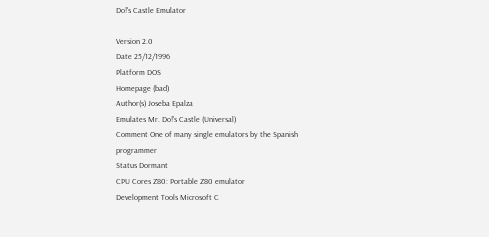Do!'s Castle Emulator

Version 2.0
Date 25/12/1996
Platform DOS
Homepage (bad)
Author(s) Joseba Epalza
Emulates Mr. Do!'s Castle (Universal)
Comment One of many single emulators by the Spanish programmer
Status Dormant
CPU Cores Z80: Portable Z80 emulator
Development Tools Microsoft C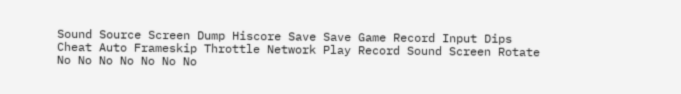Sound Source Screen Dump Hiscore Save Save Game Record Input Dips Cheat Auto Frameskip Throttle Network Play Record Sound Screen Rotate
No No No No No No No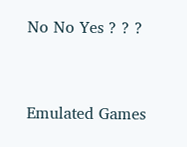No No Yes ? ? ?


Emulated Games